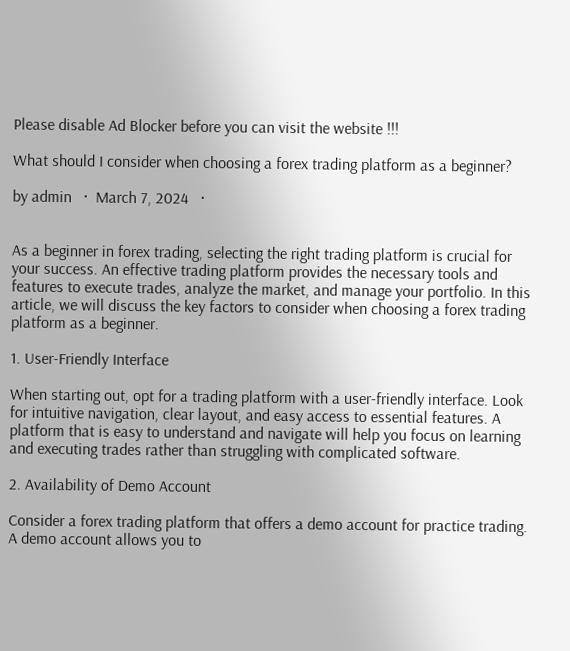Please disable Ad Blocker before you can visit the website !!!

What should I consider when choosing a forex trading platform as a beginner?

by admin   ·  March 7, 2024   ·


As a beginner in forex trading, selecting the right trading platform is crucial for your success. An effective trading platform provides the necessary tools and features to execute trades, analyze the market, and manage your portfolio. In this article, we will discuss the key factors to consider when choosing a forex trading platform as a beginner.

1. User-Friendly Interface

When starting out, opt for a trading platform with a user-friendly interface. Look for intuitive navigation, clear layout, and easy access to essential features. A platform that is easy to understand and navigate will help you focus on learning and executing trades rather than struggling with complicated software.

2. Availability of Demo Account

Consider a forex trading platform that offers a demo account for practice trading. A demo account allows you to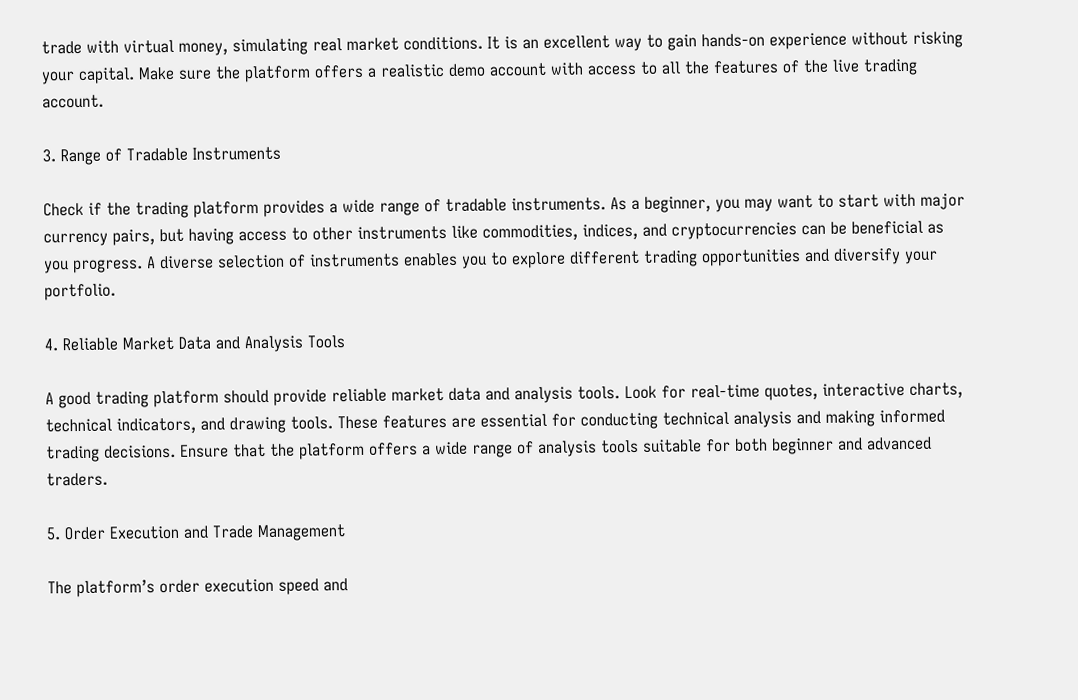trade with virtual money, simulating real market conditions. It is an excellent way to gain hands-on experience without risking your capital. Make sure the platform offers a realistic demo account with access to all the features of the live trading account.

3. Range of Tradable Instruments

Check if the trading platform provides a wide range of tradable instruments. As a beginner, you may want to start with major currency pairs, but having access to other instruments like commodities, indices, and cryptocurrencies can be beneficial as you progress. A diverse selection of instruments enables you to explore different trading opportunities and diversify your portfolio.

4. Reliable Market Data and Analysis Tools

A good trading platform should provide reliable market data and analysis tools. Look for real-time quotes, interactive charts, technical indicators, and drawing tools. These features are essential for conducting technical analysis and making informed trading decisions. Ensure that the platform offers a wide range of analysis tools suitable for both beginner and advanced traders.

5. Order Execution and Trade Management

The platform’s order execution speed and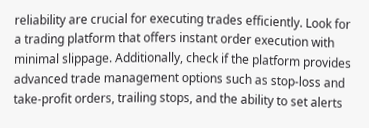reliability are crucial for executing trades efficiently. Look for a trading platform that offers instant order execution with minimal slippage. Additionally, check if the platform provides advanced trade management options such as stop-loss and take-profit orders, trailing stops, and the ability to set alerts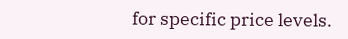for specific price levels.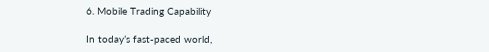6. Mobile Trading Capability

In today’s fast-paced world,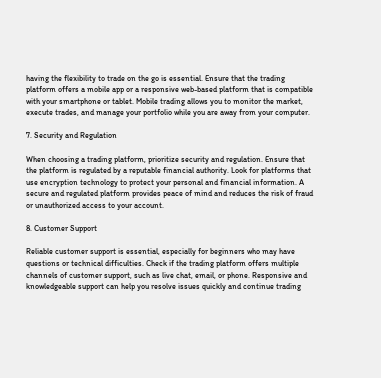having the flexibility to trade on the go is essential. Ensure that the trading platform offers a mobile app or a responsive web-based platform that is compatible with your smartphone or tablet. Mobile trading allows you to monitor the market, execute trades, and manage your portfolio while you are away from your computer.

7. Security and Regulation

When choosing a trading platform, prioritize security and regulation. Ensure that the platform is regulated by a reputable financial authority. Look for platforms that use encryption technology to protect your personal and financial information. A secure and regulated platform provides peace of mind and reduces the risk of fraud or unauthorized access to your account.

8. Customer Support

Reliable customer support is essential, especially for beginners who may have questions or technical difficulties. Check if the trading platform offers multiple channels of customer support, such as live chat, email, or phone. Responsive and knowledgeable support can help you resolve issues quickly and continue trading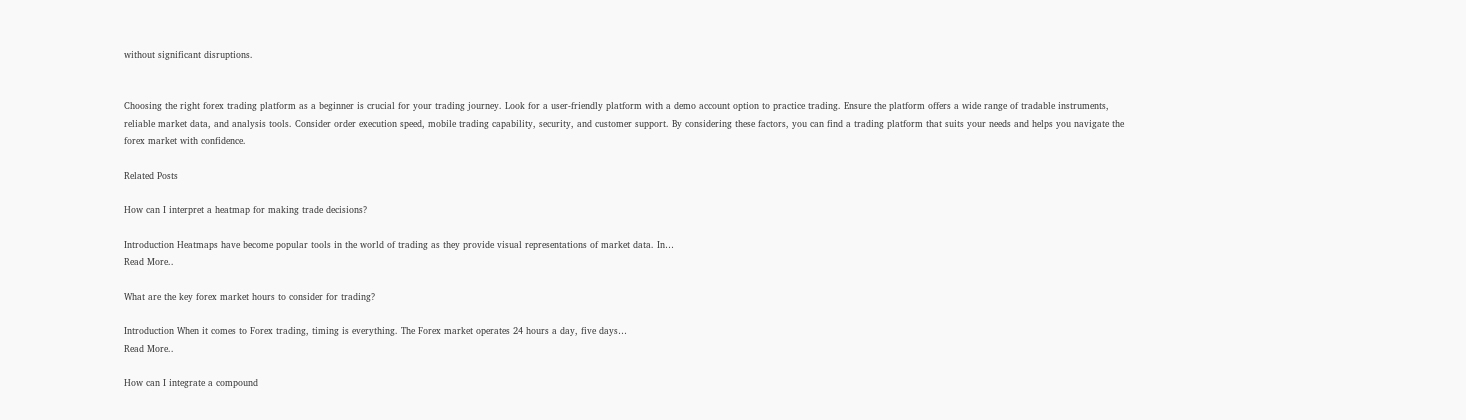without significant disruptions.


Choosing the right forex trading platform as a beginner is crucial for your trading journey. Look for a user-friendly platform with a demo account option to practice trading. Ensure the platform offers a wide range of tradable instruments, reliable market data, and analysis tools. Consider order execution speed, mobile trading capability, security, and customer support. By considering these factors, you can find a trading platform that suits your needs and helps you navigate the forex market with confidence.

Related Posts

How can I interpret a heatmap for making trade decisions?

Introduction Heatmaps have become popular tools in the world of trading as they provide visual representations of market data. In…
Read More..

What are the key forex market hours to consider for trading?

Introduction When it comes to Forex trading, timing is everything. The Forex market operates 24 hours a day, five days…
Read More..

How can I integrate a compound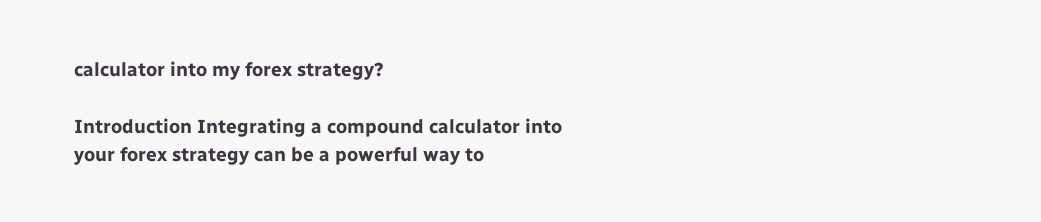calculator into my forex strategy?

Introduction Integrating a compound calculator into your forex strategy can be a powerful way to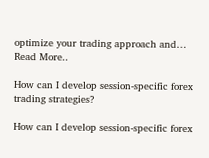optimize your trading approach and…
Read More..

How can I develop session-specific forex trading strategies?

How can I develop session-specific forex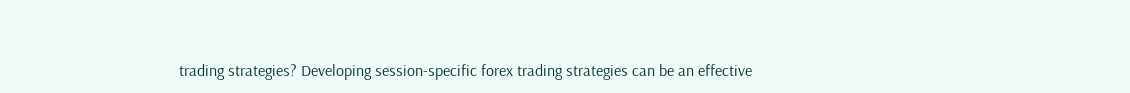trading strategies? Developing session-specific forex trading strategies can be an effective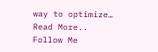way to optimize…
Read More..
Follow Me